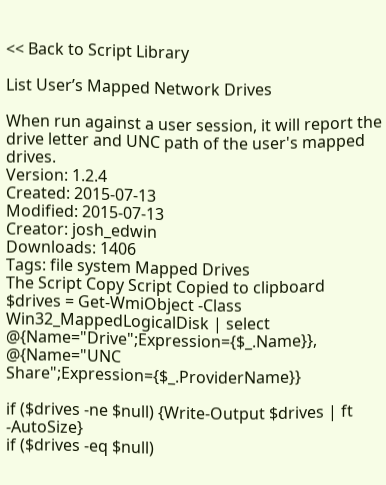<< Back to Script Library

List User’s Mapped Network Drives

When run against a user session, it will report the drive letter and UNC path of the user's mapped drives.
Version: 1.2.4
Created: 2015-07-13
Modified: 2015-07-13
Creator: josh_edwin
Downloads: 1406
Tags: file system Mapped Drives
The Script Copy Script Copied to clipboard
$drives = Get-WmiObject -Class Win32_MappedLogicalDisk | select @{Name="Drive";Expression={$_.Name}}, @{Name="UNC Share";Expression={$_.ProviderName}}

if ($drives -ne $null) {Write-Output $drives | ft -AutoSize}
if ($drives -eq $null)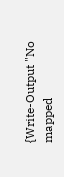{Write-Output "No mapped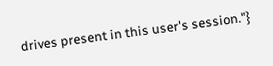drives present in this user's session."}